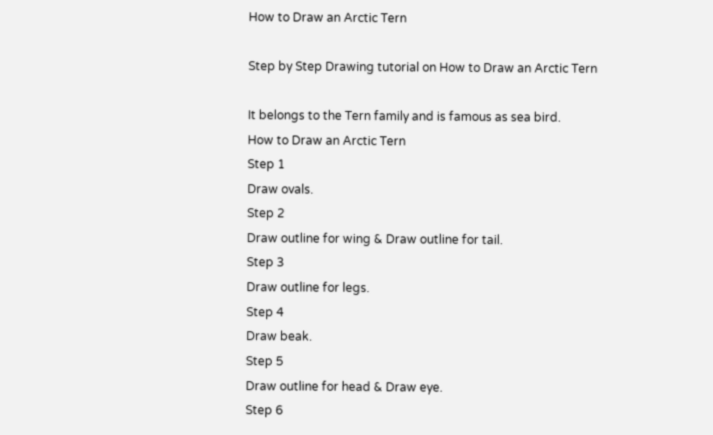How to Draw an Arctic Tern

Step by Step Drawing tutorial on How to Draw an Arctic Tern

It belongs to the Tern family and is famous as sea bird.
How to Draw an Arctic Tern
Step 1
Draw ovals.
Step 2
Draw outline for wing & Draw outline for tail.
Step 3
Draw outline for legs.
Step 4
Draw beak.
Step 5
Draw outline for head & Draw eye.
Step 6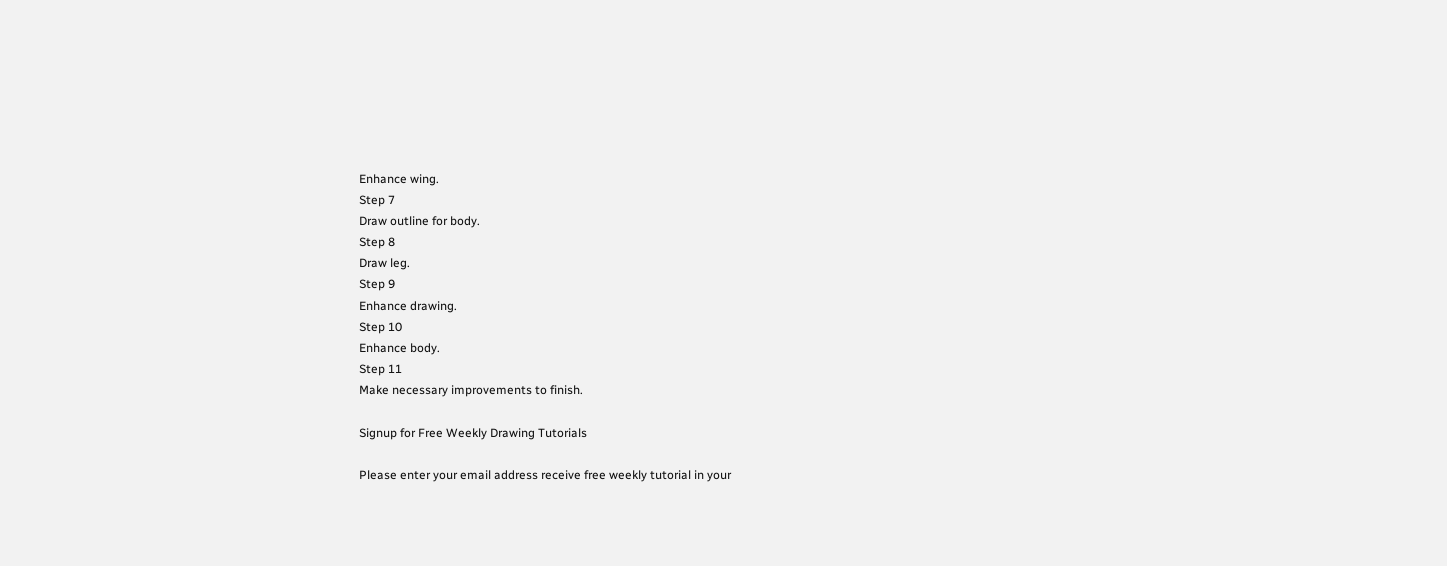Enhance wing.
Step 7
Draw outline for body.
Step 8
Draw leg.
Step 9
Enhance drawing.
Step 10
Enhance body.
Step 11
Make necessary improvements to finish.

Signup for Free Weekly Drawing Tutorials

Please enter your email address receive free weekly tutorial in your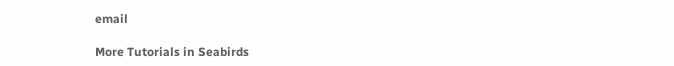email

More Tutorials in Seabirds